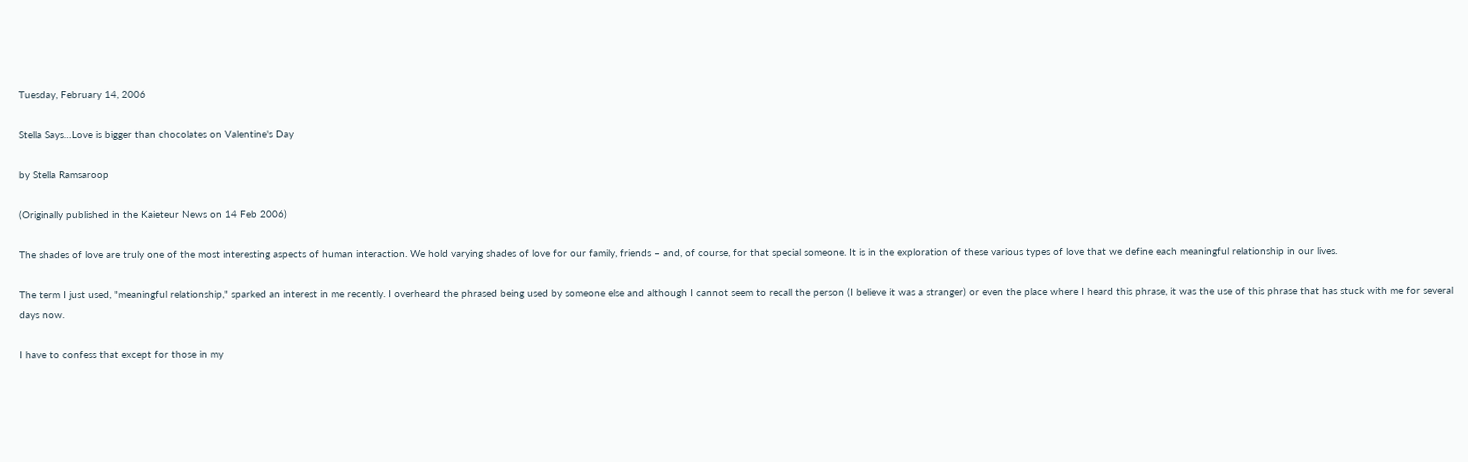Tuesday, February 14, 2006

Stella Says…Love is bigger than chocolates on Valentine's Day

by Stella Ramsaroop

(Originally published in the Kaieteur News on 14 Feb 2006)

The shades of love are truly one of the most interesting aspects of human interaction. We hold varying shades of love for our family, friends – and, of course, for that special someone. It is in the exploration of these various types of love that we define each meaningful relationship in our lives.

The term I just used, "meaningful relationship," sparked an interest in me recently. I overheard the phrased being used by someone else and although I cannot seem to recall the person (I believe it was a stranger) or even the place where I heard this phrase, it was the use of this phrase that has stuck with me for several days now.

I have to confess that except for those in my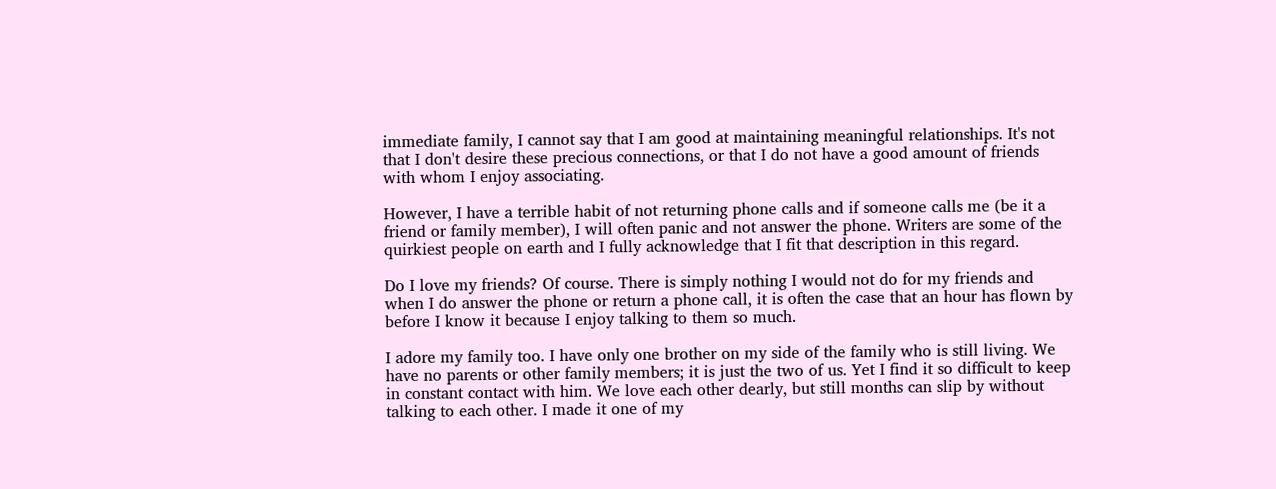immediate family, I cannot say that I am good at maintaining meaningful relationships. It's not that I don't desire these precious connections, or that I do not have a good amount of friends with whom I enjoy associating.

However, I have a terrible habit of not returning phone calls and if someone calls me (be it a friend or family member), I will often panic and not answer the phone. Writers are some of the quirkiest people on earth and I fully acknowledge that I fit that description in this regard.

Do I love my friends? Of course. There is simply nothing I would not do for my friends and when I do answer the phone or return a phone call, it is often the case that an hour has flown by before I know it because I enjoy talking to them so much.

I adore my family too. I have only one brother on my side of the family who is still living. We have no parents or other family members; it is just the two of us. Yet I find it so difficult to keep in constant contact with him. We love each other dearly, but still months can slip by without talking to each other. I made it one of my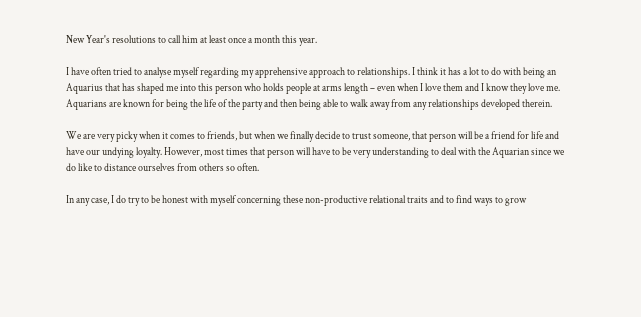New Year's resolutions to call him at least once a month this year.

I have often tried to analyse myself regarding my apprehensive approach to relationships. I think it has a lot to do with being an Aquarius that has shaped me into this person who holds people at arms length – even when I love them and I know they love me. Aquarians are known for being the life of the party and then being able to walk away from any relationships developed therein.

We are very picky when it comes to friends, but when we finally decide to trust someone, that person will be a friend for life and have our undying loyalty. However, most times that person will have to be very understanding to deal with the Aquarian since we do like to distance ourselves from others so often.

In any case, I do try to be honest with myself concerning these non-productive relational traits and to find ways to grow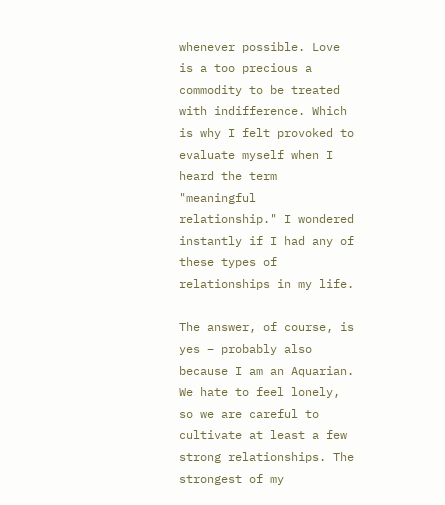whenever possible. Love is a too precious a commodity to be treated with indifference. Which is why I felt provoked to evaluate myself when I heard the term "meaningful relationship." I wondered instantly if I had any of these types of relationships in my life.

The answer, of course, is yes – probably also because I am an Aquarian. We hate to feel lonely, so we are careful to cultivate at least a few strong relationships. The strongest of my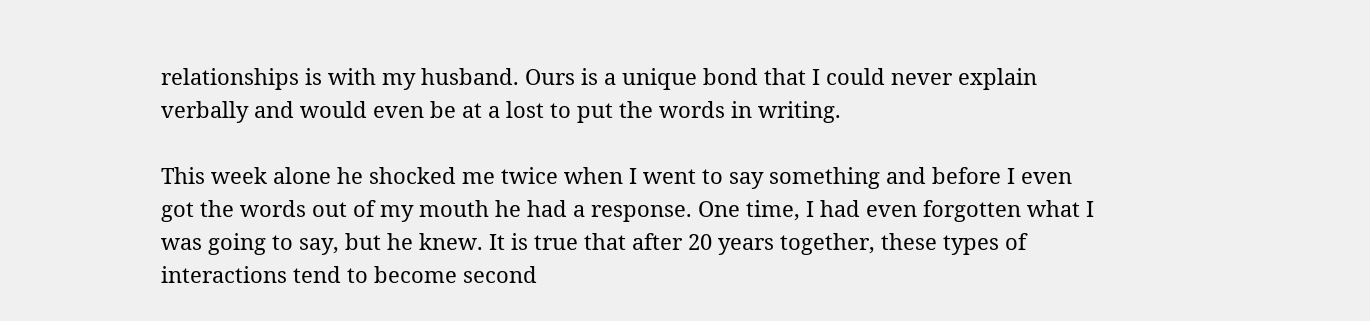relationships is with my husband. Ours is a unique bond that I could never explain verbally and would even be at a lost to put the words in writing.

This week alone he shocked me twice when I went to say something and before I even got the words out of my mouth he had a response. One time, I had even forgotten what I was going to say, but he knew. It is true that after 20 years together, these types of interactions tend to become second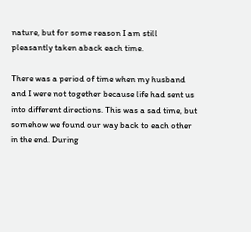nature, but for some reason I am still pleasantly taken aback each time.

There was a period of time when my husband and I were not together because life had sent us into different directions. This was a sad time, but somehow we found our way back to each other in the end. During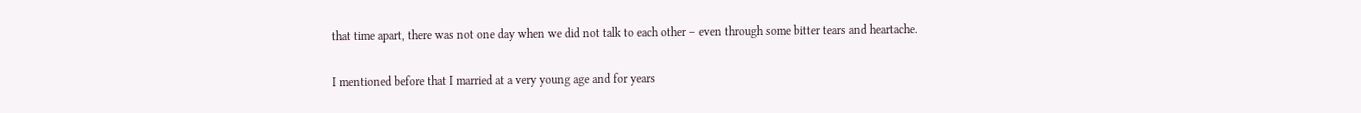that time apart, there was not one day when we did not talk to each other – even through some bitter tears and heartache.

I mentioned before that I married at a very young age and for years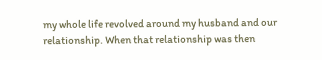my whole life revolved around my husband and our relationship. When that relationship was then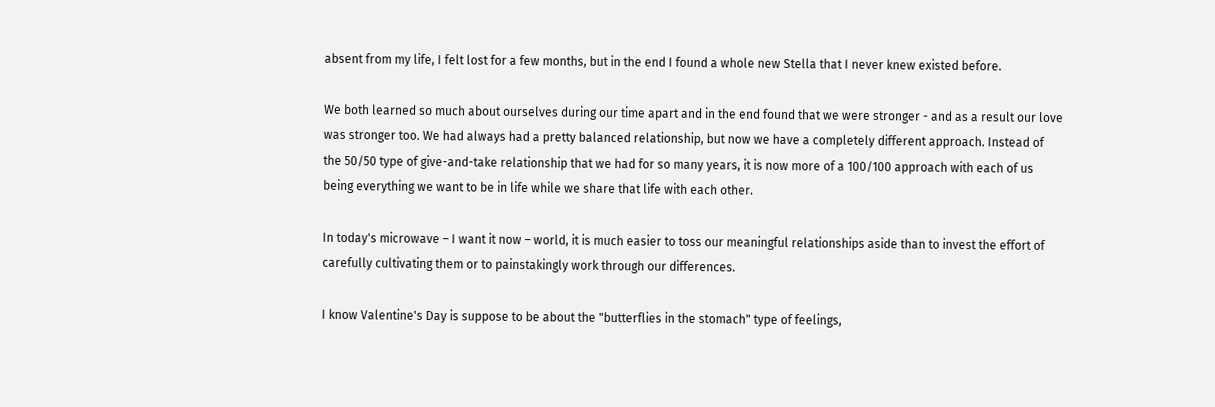absent from my life, I felt lost for a few months, but in the end I found a whole new Stella that I never knew existed before.

We both learned so much about ourselves during our time apart and in the end found that we were stronger - and as a result our love was stronger too. We had always had a pretty balanced relationship, but now we have a completely different approach. Instead of the 50/50 type of give-and-take relationship that we had for so many years, it is now more of a 100/100 approach with each of us being everything we want to be in life while we share that life with each other.

In today's microwave – I want it now – world, it is much easier to toss our meaningful relationships aside than to invest the effort of carefully cultivating them or to painstakingly work through our differences.

I know Valentine's Day is suppose to be about the "butterflies in the stomach" type of feelings,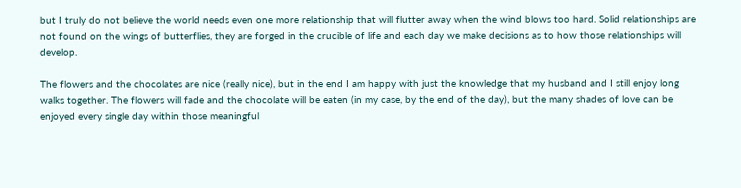but I truly do not believe the world needs even one more relationship that will flutter away when the wind blows too hard. Solid relationships are not found on the wings of butterflies, they are forged in the crucible of life and each day we make decisions as to how those relationships will develop.

The flowers and the chocolates are nice (really nice), but in the end I am happy with just the knowledge that my husband and I still enjoy long walks together. The flowers will fade and the chocolate will be eaten (in my case, by the end of the day), but the many shades of love can be enjoyed every single day within those meaningful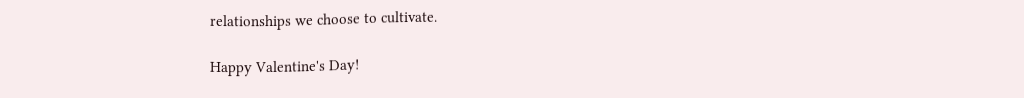relationships we choose to cultivate.

Happy Valentine's Day!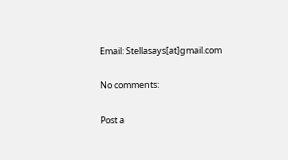Email: Stellasays[at]gmail.com

No comments:

Post a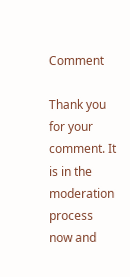Comment

Thank you for your comment. It is in the moderation process now and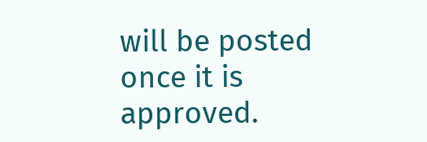will be posted once it is approved.